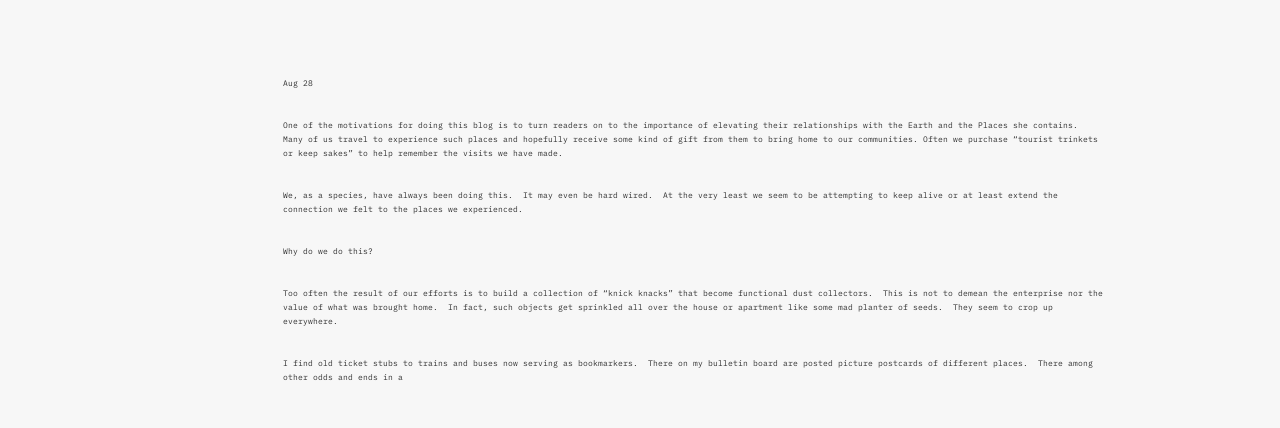Aug 28


One of the motivations for doing this blog is to turn readers on to the importance of elevating their relationships with the Earth and the Places she contains.  Many of us travel to experience such places and hopefully receive some kind of gift from them to bring home to our communities. Often we purchase “tourist trinkets or keep sakes” to help remember the visits we have made.


We, as a species, have always been doing this.  It may even be hard wired.  At the very least we seem to be attempting to keep alive or at least extend the connection we felt to the places we experienced.


Why do we do this?


Too often the result of our efforts is to build a collection of “knick knacks” that become functional dust collectors.  This is not to demean the enterprise nor the value of what was brought home.  In fact, such objects get sprinkled all over the house or apartment like some mad planter of seeds.  They seem to crop up everywhere.


I find old ticket stubs to trains and buses now serving as bookmarkers.  There on my bulletin board are posted picture postcards of different places.  There among other odds and ends in a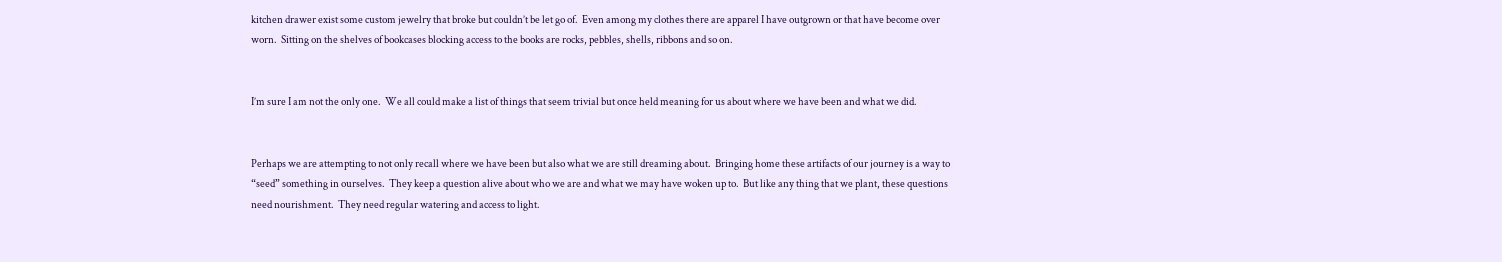kitchen drawer exist some custom jewelry that broke but couldn’t be let go of.  Even among my clothes there are apparel I have outgrown or that have become over worn.  Sitting on the shelves of bookcases blocking access to the books are rocks, pebbles, shells, ribbons and so on.


I’m sure I am not the only one.  We all could make a list of things that seem trivial but once held meaning for us about where we have been and what we did.


Perhaps we are attempting to not only recall where we have been but also what we are still dreaming about.  Bringing home these artifacts of our journey is a way to “seed” something in ourselves.  They keep a question alive about who we are and what we may have woken up to.  But like any thing that we plant, these questions need nourishment.  They need regular watering and access to light.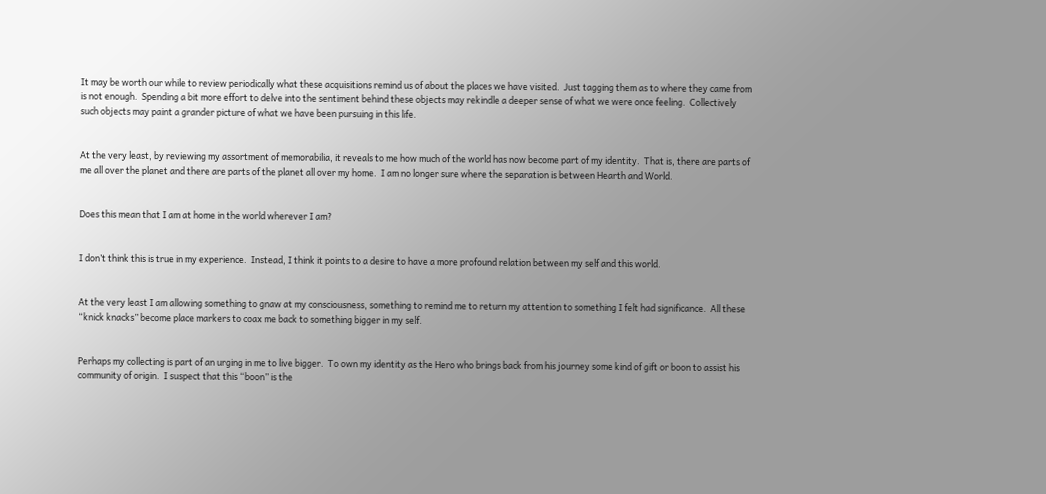It may be worth our while to review periodically what these acquisitions remind us of about the places we have visited.  Just tagging them as to where they came from is not enough.  Spending a bit more effort to delve into the sentiment behind these objects may rekindle a deeper sense of what we were once feeling.  Collectively such objects may paint a grander picture of what we have been pursuing in this life.


At the very least, by reviewing my assortment of memorabilia, it reveals to me how much of the world has now become part of my identity.  That is, there are parts of me all over the planet and there are parts of the planet all over my home.  I am no longer sure where the separation is between Hearth and World.


Does this mean that I am at home in the world wherever I am?


I don’t think this is true in my experience.  Instead, I think it points to a desire to have a more profound relation between my self and this world.


At the very least I am allowing something to gnaw at my consciousness, something to remind me to return my attention to something I felt had significance.  All these “knick knacks” become place markers to coax me back to something bigger in my self.


Perhaps my collecting is part of an urging in me to live bigger.  To own my identity as the Hero who brings back from his journey some kind of gift or boon to assist his community of origin.  I suspect that this “boon” is the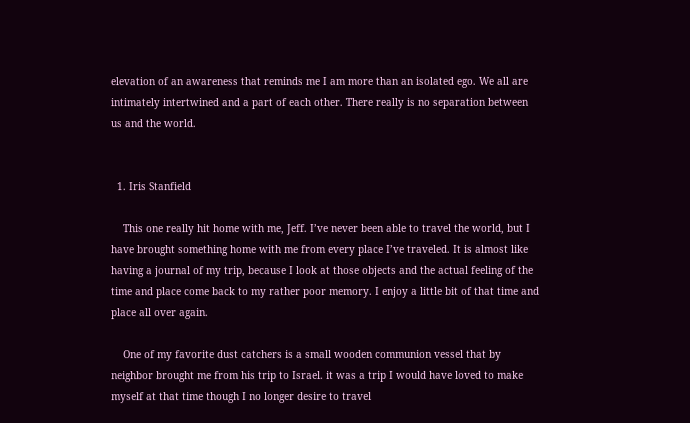elevation of an awareness that reminds me I am more than an isolated ego. We all are intimately intertwined and a part of each other. There really is no separation between us and the world.


  1. Iris Stanfield

    This one really hit home with me, Jeff. I’ve never been able to travel the world, but I have brought something home with me from every place I’ve traveled. It is almost like having a journal of my trip, because I look at those objects and the actual feeling of the time and place come back to my rather poor memory. I enjoy a little bit of that time and place all over again.

    One of my favorite dust catchers is a small wooden communion vessel that by neighbor brought me from his trip to Israel. it was a trip I would have loved to make myself at that time though I no longer desire to travel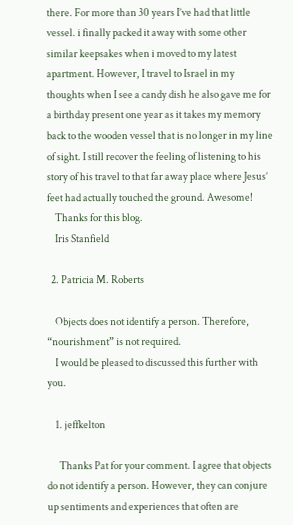there. For more than 30 years I’ve had that little vessel. i finally packed it away with some other similar keepsakes when i moved to my latest apartment. However, I travel to Israel in my thoughts when I see a candy dish he also gave me for a birthday present one year as it takes my memory back to the wooden vessel that is no longer in my line of sight. I still recover the feeling of listening to his story of his travel to that far away place where Jesus’ feet had actually touched the ground. Awesome!
    Thanks for this blog.
    Iris Stanfield

  2. Patricia M. Roberts

    Objects does not identify a person. Therefore, “nourishment” is not required.
    I would be pleased to discussed this further with you.

    1. jeffkelton

      Thanks Pat for your comment. I agree that objects do not identify a person. However, they can conjure up sentiments and experiences that often are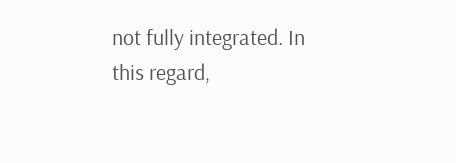not fully integrated. In this regard,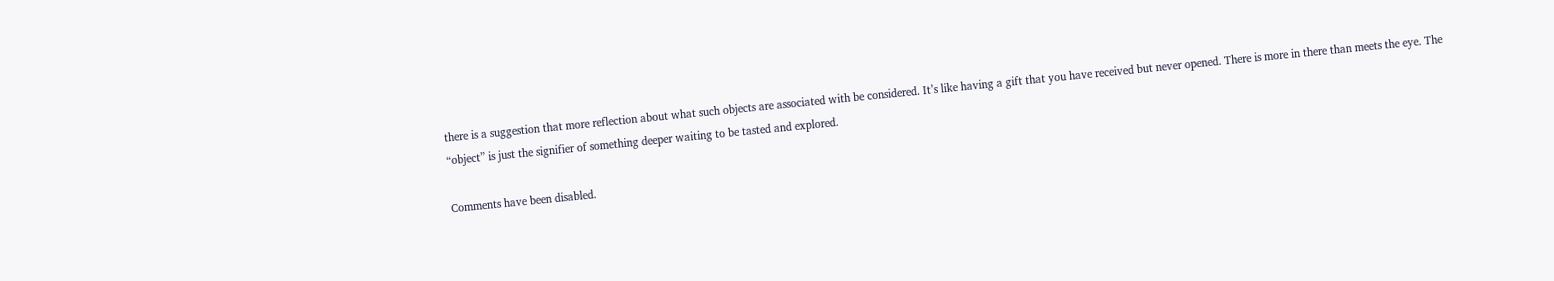there is a suggestion that more reflection about what such objects are associated with be considered. It’s like having a gift that you have received but never opened. There is more in there than meets the eye. The “object” is just the signifier of something deeper waiting to be tasted and explored.

Comments have been disabled.